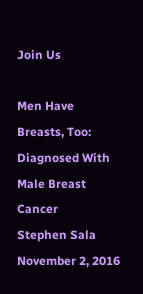Join Us

Men Have Breasts, Too: Diagnosed With Male Breast Cancer
Stephen Sala
November 2, 2016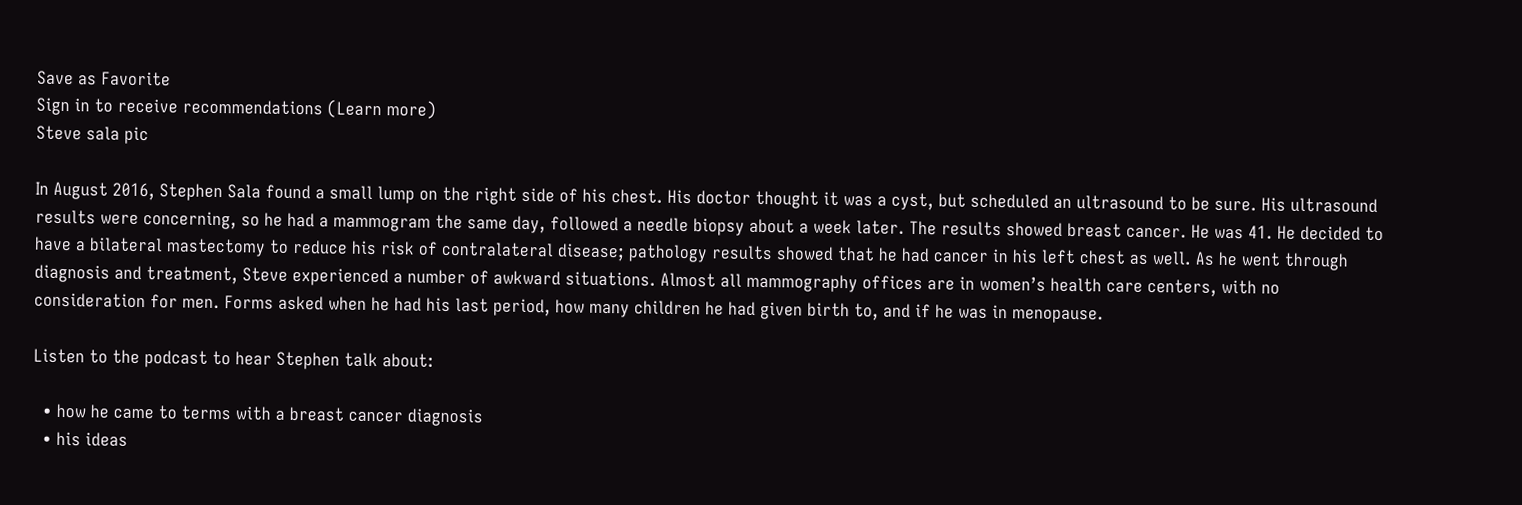Save as Favorite
Sign in to receive recommendations (Learn more)
Steve sala pic

In August 2016, Stephen Sala found a small lump on the right side of his chest. His doctor thought it was a cyst, but scheduled an ultrasound to be sure. His ultrasound results were concerning, so he had a mammogram the same day, followed a needle biopsy about a week later. The results showed breast cancer. He was 41. He decided to have a bilateral mastectomy to reduce his risk of contralateral disease; pathology results showed that he had cancer in his left chest as well. As he went through diagnosis and treatment, Steve experienced a number of awkward situations. Almost all mammography offices are in women’s health care centers, with no consideration for men. Forms asked when he had his last period, how many children he had given birth to, and if he was in menopause.

Listen to the podcast to hear Stephen talk about:

  • how he came to terms with a breast cancer diagnosis
  • his ideas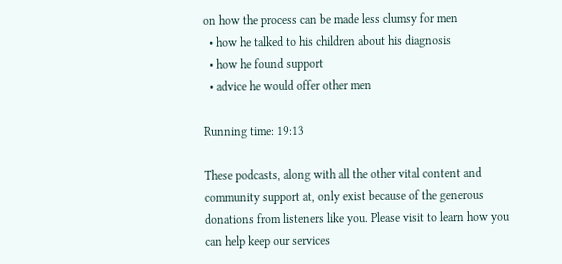on how the process can be made less clumsy for men
  • how he talked to his children about his diagnosis
  • how he found support
  • advice he would offer other men

Running time: 19:13

These podcasts, along with all the other vital content and community support at, only exist because of the generous donations from listeners like you. Please visit to learn how you can help keep our services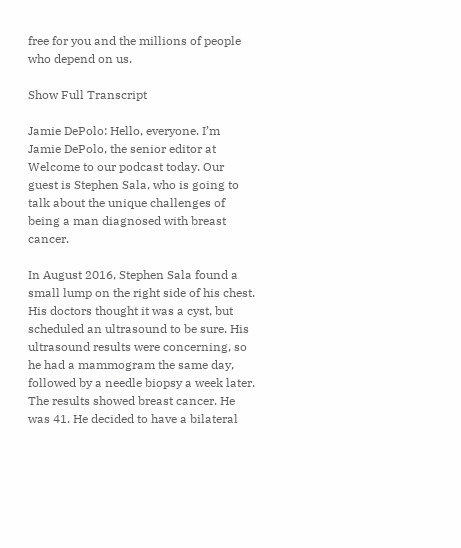free for you and the millions of people who depend on us.

Show Full Transcript

Jamie DePolo: Hello, everyone. I’m Jamie DePolo, the senior editor at Welcome to our podcast today. Our guest is Stephen Sala, who is going to talk about the unique challenges of being a man diagnosed with breast cancer.

In August 2016, Stephen Sala found a small lump on the right side of his chest. His doctors thought it was a cyst, but scheduled an ultrasound to be sure. His ultrasound results were concerning, so he had a mammogram the same day, followed by a needle biopsy a week later. The results showed breast cancer. He was 41. He decided to have a bilateral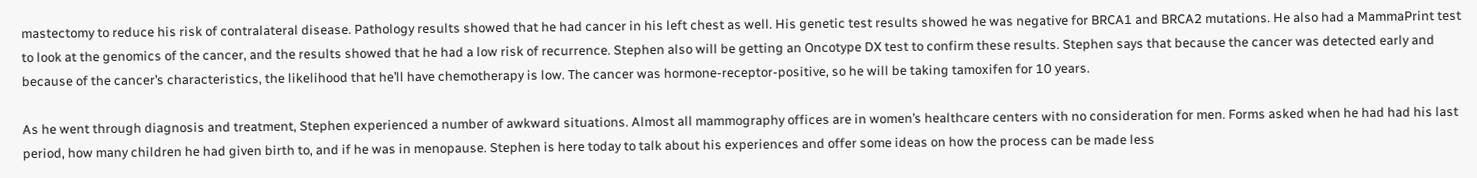mastectomy to reduce his risk of contralateral disease. Pathology results showed that he had cancer in his left chest as well. His genetic test results showed he was negative for BRCA1 and BRCA2 mutations. He also had a MammaPrint test to look at the genomics of the cancer, and the results showed that he had a low risk of recurrence. Stephen also will be getting an Oncotype DX test to confirm these results. Stephen says that because the cancer was detected early and because of the cancer’s characteristics, the likelihood that he’ll have chemotherapy is low. The cancer was hormone-receptor-positive, so he will be taking tamoxifen for 10 years.

As he went through diagnosis and treatment, Stephen experienced a number of awkward situations. Almost all mammography offices are in women’s healthcare centers with no consideration for men. Forms asked when he had had his last period, how many children he had given birth to, and if he was in menopause. Stephen is here today to talk about his experiences and offer some ideas on how the process can be made less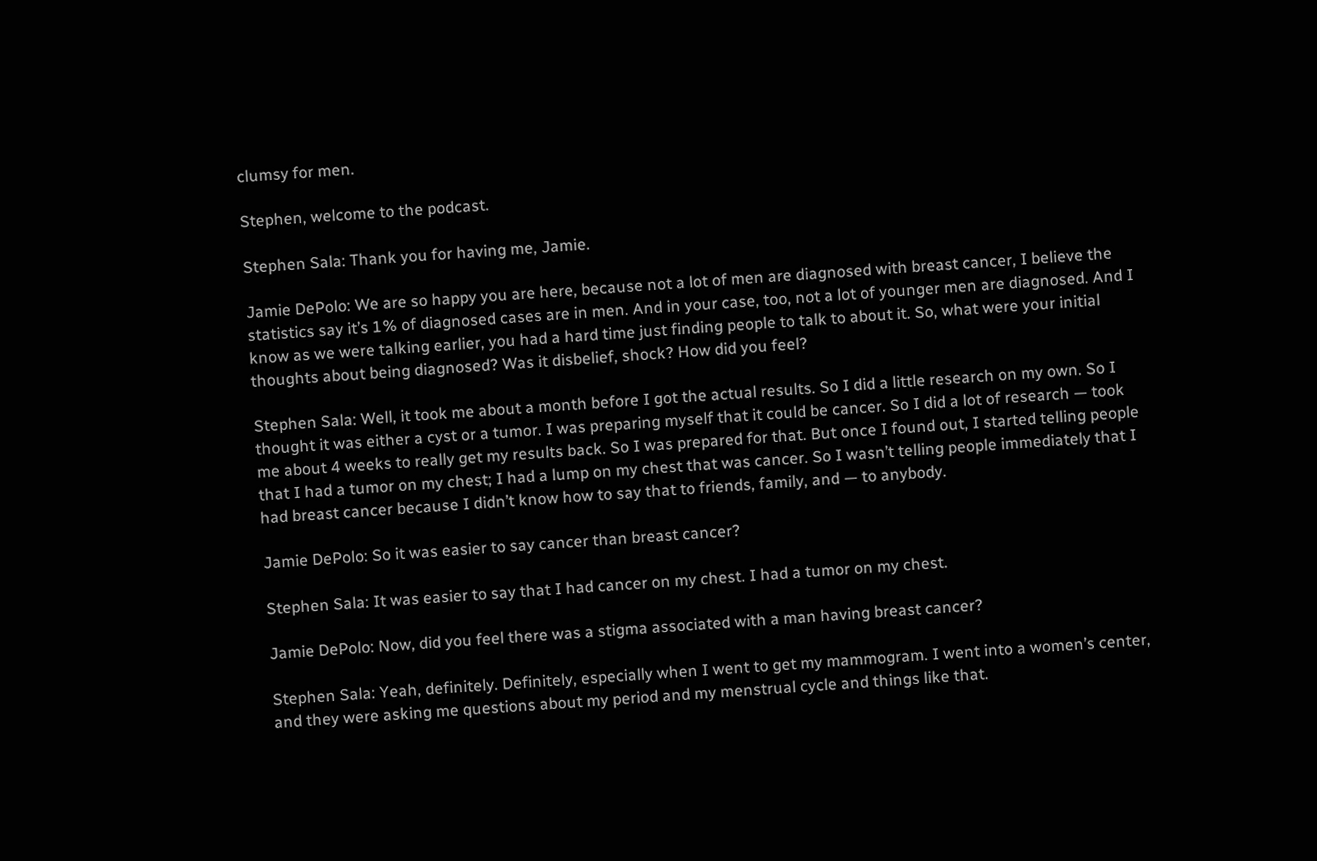clumsy for men.

Stephen, welcome to the podcast.

Stephen Sala: Thank you for having me, Jamie.

Jamie DePolo: We are so happy you are here, because not a lot of men are diagnosed with breast cancer, I believe the statistics say it’s 1% of diagnosed cases are in men. And in your case, too, not a lot of younger men are diagnosed. And I know as we were talking earlier, you had a hard time just finding people to talk to about it. So, what were your initial thoughts about being diagnosed? Was it disbelief, shock? How did you feel?

Stephen Sala: Well, it took me about a month before I got the actual results. So I did a little research on my own. So I thought it was either a cyst or a tumor. I was preparing myself that it could be cancer. So I did a lot of research — took me about 4 weeks to really get my results back. So I was prepared for that. But once I found out, I started telling people that I had a tumor on my chest; I had a lump on my chest that was cancer. So I wasn’t telling people immediately that I had breast cancer because I didn’t know how to say that to friends, family, and — to anybody.

Jamie DePolo: So it was easier to say cancer than breast cancer?

Stephen Sala: It was easier to say that I had cancer on my chest. I had a tumor on my chest.

Jamie DePolo: Now, did you feel there was a stigma associated with a man having breast cancer?

Stephen Sala: Yeah, definitely. Definitely, especially when I went to get my mammogram. I went into a women’s center, and they were asking me questions about my period and my menstrual cycle and things like that.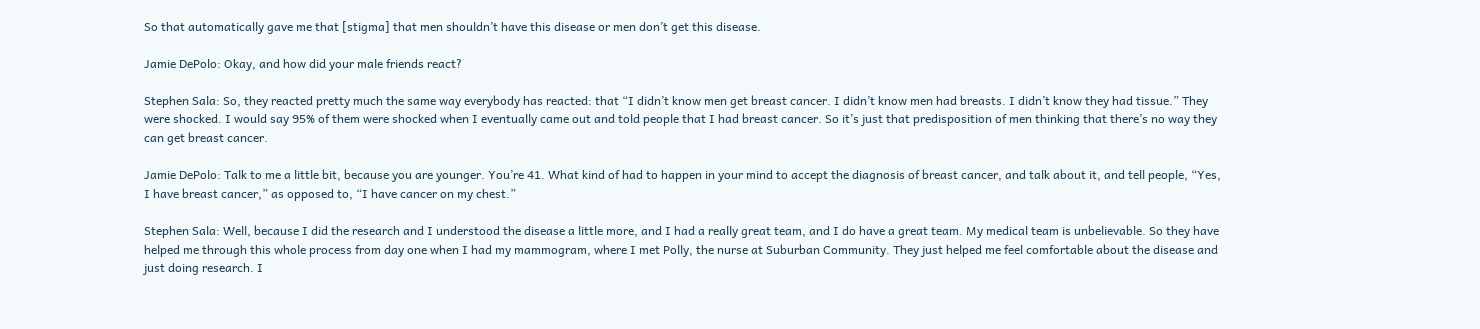So that automatically gave me that [stigma] that men shouldn’t have this disease or men don’t get this disease.

Jamie DePolo: Okay, and how did your male friends react?

Stephen Sala: So, they reacted pretty much the same way everybody has reacted: that “I didn’t know men get breast cancer. I didn’t know men had breasts. I didn’t know they had tissue.” They were shocked. I would say 95% of them were shocked when I eventually came out and told people that I had breast cancer. So it’s just that predisposition of men thinking that there’s no way they can get breast cancer.

Jamie DePolo: Talk to me a little bit, because you are younger. You’re 41. What kind of had to happen in your mind to accept the diagnosis of breast cancer, and talk about it, and tell people, “Yes, I have breast cancer,” as opposed to, “I have cancer on my chest.”

Stephen Sala: Well, because I did the research and I understood the disease a little more, and I had a really great team, and I do have a great team. My medical team is unbelievable. So they have helped me through this whole process from day one when I had my mammogram, where I met Polly, the nurse at Suburban Community. They just helped me feel comfortable about the disease and just doing research. I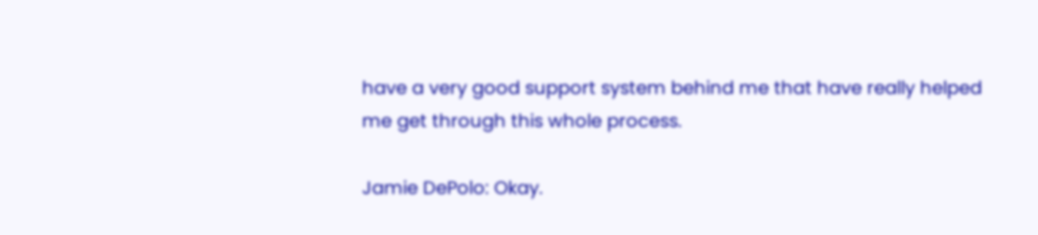have a very good support system behind me that have really helped me get through this whole process.

Jamie DePolo: Okay.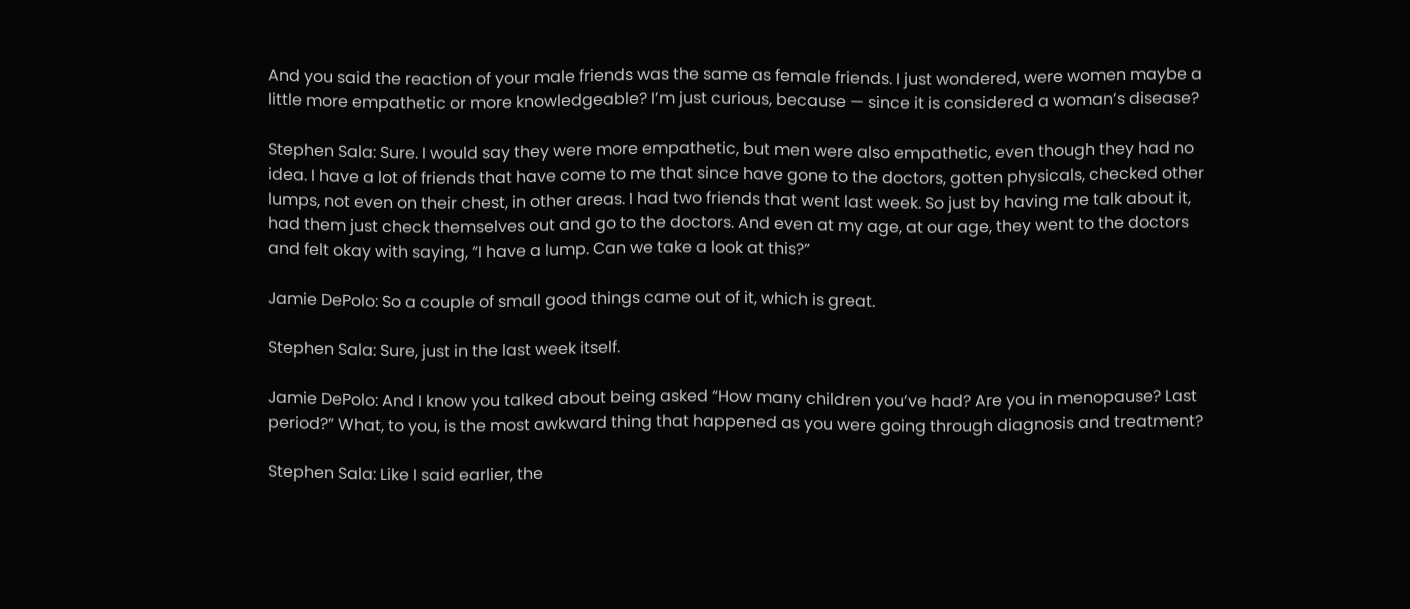And you said the reaction of your male friends was the same as female friends. I just wondered, were women maybe a little more empathetic or more knowledgeable? I’m just curious, because — since it is considered a woman’s disease?

Stephen Sala: Sure. I would say they were more empathetic, but men were also empathetic, even though they had no idea. I have a lot of friends that have come to me that since have gone to the doctors, gotten physicals, checked other lumps, not even on their chest, in other areas. I had two friends that went last week. So just by having me talk about it, had them just check themselves out and go to the doctors. And even at my age, at our age, they went to the doctors and felt okay with saying, “I have a lump. Can we take a look at this?”

Jamie DePolo: So a couple of small good things came out of it, which is great.

Stephen Sala: Sure, just in the last week itself.

Jamie DePolo: And I know you talked about being asked “How many children you’ve had? Are you in menopause? Last period?” What, to you, is the most awkward thing that happened as you were going through diagnosis and treatment?

Stephen Sala: Like I said earlier, the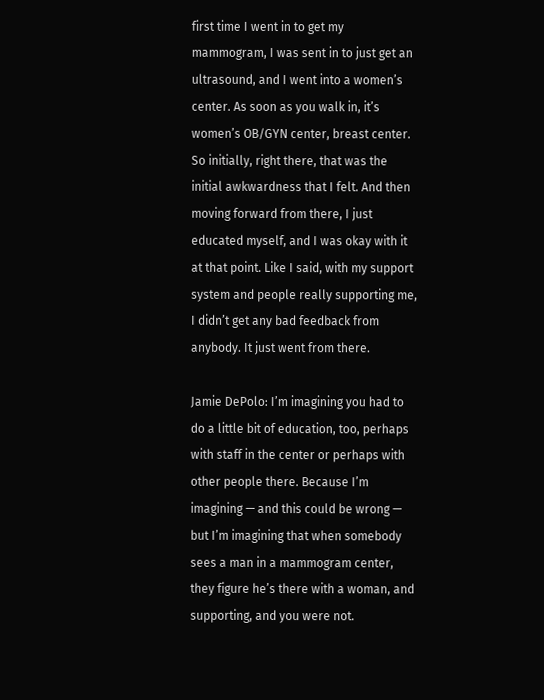first time I went in to get my mammogram, I was sent in to just get an ultrasound, and I went into a women’s center. As soon as you walk in, it’s women’s OB/GYN center, breast center. So initially, right there, that was the initial awkwardness that I felt. And then moving forward from there, I just educated myself, and I was okay with it at that point. Like I said, with my support system and people really supporting me, I didn’t get any bad feedback from anybody. It just went from there.

Jamie DePolo: I’m imagining you had to do a little bit of education, too, perhaps with staff in the center or perhaps with other people there. Because I’m imagining — and this could be wrong — but I’m imagining that when somebody sees a man in a mammogram center, they figure he’s there with a woman, and supporting, and you were not.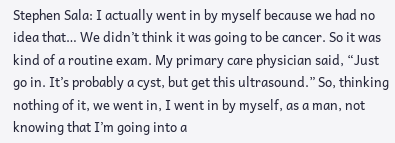Stephen Sala: I actually went in by myself because we had no idea that… We didn’t think it was going to be cancer. So it was kind of a routine exam. My primary care physician said, “Just go in. It’s probably a cyst, but get this ultrasound.” So, thinking nothing of it, we went in, I went in by myself, as a man, not knowing that I’m going into a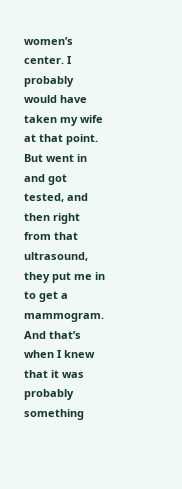women’s center. I probably would have taken my wife at that point. But went in and got tested, and then right from that ultrasound, they put me in to get a mammogram. And that’s when I knew that it was probably something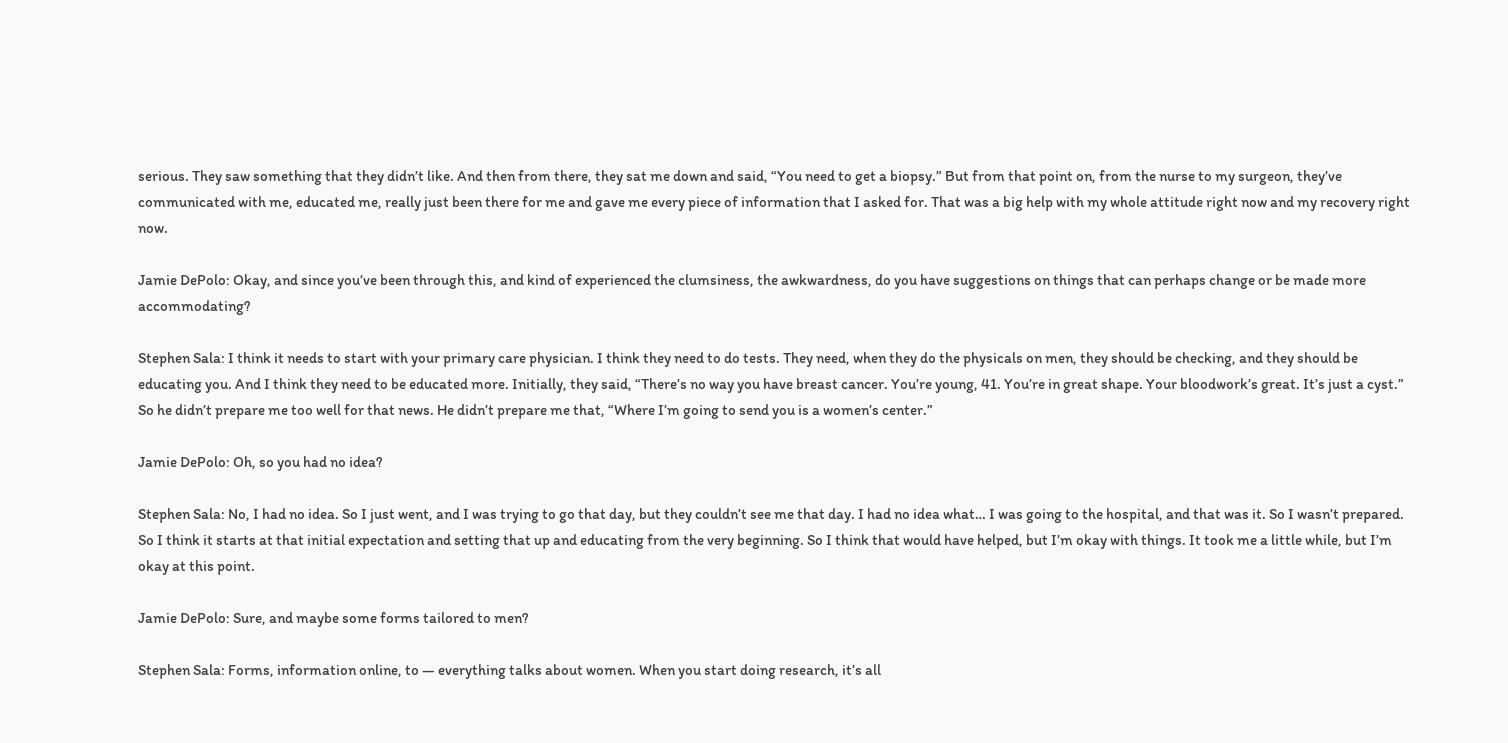serious. They saw something that they didn’t like. And then from there, they sat me down and said, “You need to get a biopsy.” But from that point on, from the nurse to my surgeon, they’ve communicated with me, educated me, really just been there for me and gave me every piece of information that I asked for. That was a big help with my whole attitude right now and my recovery right now.

Jamie DePolo: Okay, and since you’ve been through this, and kind of experienced the clumsiness, the awkwardness, do you have suggestions on things that can perhaps change or be made more accommodating?

Stephen Sala: I think it needs to start with your primary care physician. I think they need to do tests. They need, when they do the physicals on men, they should be checking, and they should be educating you. And I think they need to be educated more. Initially, they said, “There’s no way you have breast cancer. You’re young, 41. You’re in great shape. Your bloodwork’s great. It’s just a cyst.” So he didn’t prepare me too well for that news. He didn’t prepare me that, “Where I’m going to send you is a women’s center.”

Jamie DePolo: Oh, so you had no idea?

Stephen Sala: No, I had no idea. So I just went, and I was trying to go that day, but they couldn’t see me that day. I had no idea what… I was going to the hospital, and that was it. So I wasn’t prepared. So I think it starts at that initial expectation and setting that up and educating from the very beginning. So I think that would have helped, but I’m okay with things. It took me a little while, but I’m okay at this point.

Jamie DePolo: Sure, and maybe some forms tailored to men?

Stephen Sala: Forms, information online, to — everything talks about women. When you start doing research, it’s all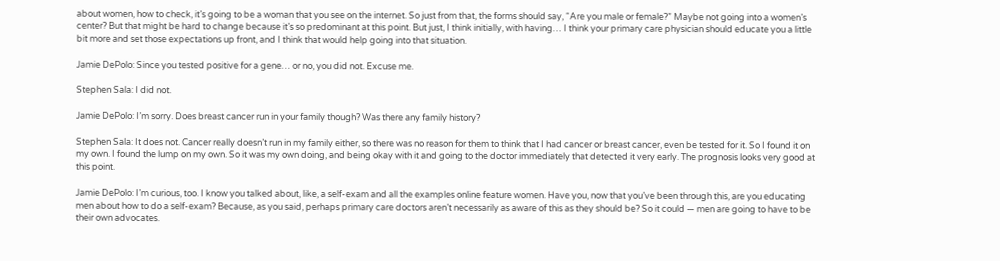about women, how to check, it’s going to be a woman that you see on the internet. So just from that, the forms should say, “Are you male or female?” Maybe not going into a women’s center? But that might be hard to change because it’s so predominant at this point. But just, I think initially, with having… I think your primary care physician should educate you a little bit more and set those expectations up front, and I think that would help going into that situation.

Jamie DePolo: Since you tested positive for a gene… or no, you did not. Excuse me.

Stephen Sala: I did not.

Jamie DePolo: I’m sorry. Does breast cancer run in your family though? Was there any family history?

Stephen Sala: It does not. Cancer really doesn’t run in my family either, so there was no reason for them to think that I had cancer or breast cancer, even be tested for it. So I found it on my own. I found the lump on my own. So it was my own doing, and being okay with it and going to the doctor immediately that detected it very early. The prognosis looks very good at this point.

Jamie DePolo: I’m curious, too. I know you talked about, like, a self-exam and all the examples online feature women. Have you, now that you’ve been through this, are you educating men about how to do a self-exam? Because, as you said, perhaps primary care doctors aren’t necessarily as aware of this as they should be? So it could — men are going to have to be their own advocates.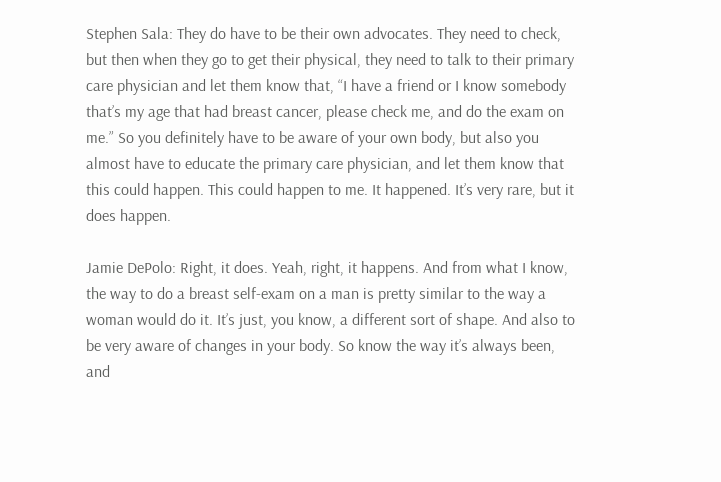Stephen Sala: They do have to be their own advocates. They need to check, but then when they go to get their physical, they need to talk to their primary care physician and let them know that, “I have a friend or I know somebody that’s my age that had breast cancer, please check me, and do the exam on me.” So you definitely have to be aware of your own body, but also you almost have to educate the primary care physician, and let them know that this could happen. This could happen to me. It happened. It’s very rare, but it does happen.

Jamie DePolo: Right, it does. Yeah, right, it happens. And from what I know, the way to do a breast self-exam on a man is pretty similar to the way a woman would do it. It’s just, you know, a different sort of shape. And also to be very aware of changes in your body. So know the way it’s always been, and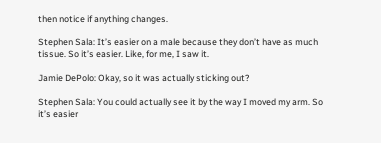then notice if anything changes.

Stephen Sala: It’s easier on a male because they don’t have as much tissue. So it’s easier. Like, for me, I saw it.

Jamie DePolo: Okay, so it was actually sticking out?

Stephen Sala: You could actually see it by the way I moved my arm. So it’s easier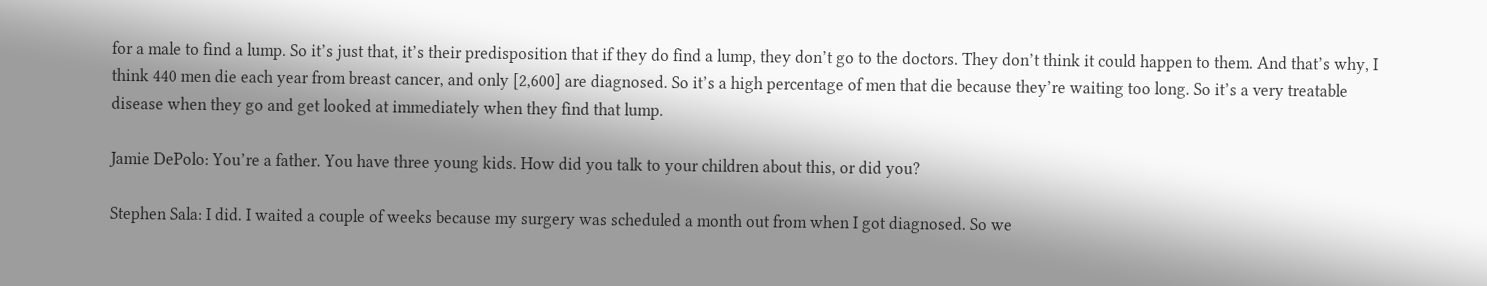for a male to find a lump. So it’s just that, it’s their predisposition that if they do find a lump, they don’t go to the doctors. They don’t think it could happen to them. And that’s why, I think 440 men die each year from breast cancer, and only [2,600] are diagnosed. So it’s a high percentage of men that die because they’re waiting too long. So it’s a very treatable disease when they go and get looked at immediately when they find that lump.

Jamie DePolo: You’re a father. You have three young kids. How did you talk to your children about this, or did you?

Stephen Sala: I did. I waited a couple of weeks because my surgery was scheduled a month out from when I got diagnosed. So we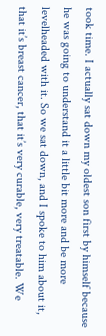took time. I actually sat down my oldest son first by himself because he was going to understand it a little bit more and be more levelheaded with it. So we sat down, and I spoke to him about it, that it’s breast cancer, that it’s very curable, very treatable. We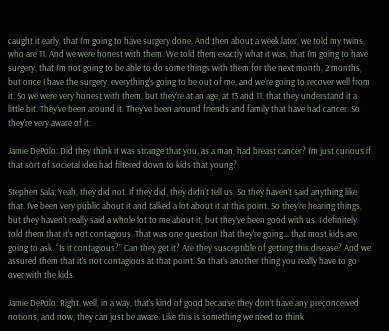caught it early, that I’m going to have surgery done. And then about a week later, we told my twins, who are 11. And we were honest with them. We told them exactly what it was, that I’m going to have surgery, that I’m not going to be able to do some things with them for the next month, 2 months, but once I have the surgery, everything’s going to be out of me, and we’re going to recover well from it. So we were very honest with them, but they’re at an age, at 13 and 11, that they understand it a little bit. They’ve been around it. They’ve been around friends and family that have had cancer. So they’re very aware of it.

Jamie DePolo: Did they think it was strange that you, as a man, had breast cancer? I’m just curious if that sort of societal idea had filtered down to kids that young?

Stephen Sala: Yeah, they did not. If they did, they didn’t tell us. So they haven’t said anything like that. I’ve been very public about it and talked a lot about it at this point. So they’re hearing things, but they haven’t really said a whole lot to me about it, but they’ve been good with us. I definitely told them that it’s not contagious. That was one question that they’re going... that most kids are going to ask. “Is it contagious?” Can they get it? Are they susceptible of getting this disease? And we assured them that it’s not contagious at that point. So that’s another thing you really have to go over with the kids.

Jamie DePolo: Right, well, in a way, that’s kind of good because they don’t have any preconceived notions, and now, they can just be aware. Like this is something we need to think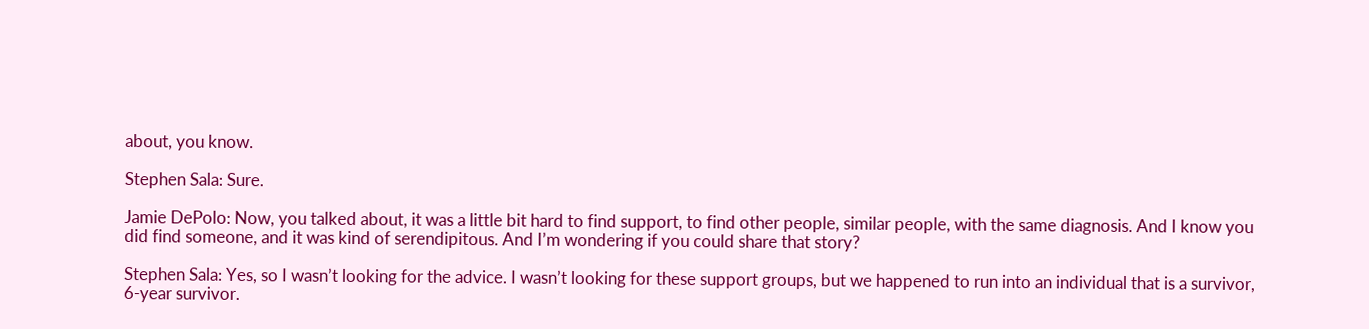about, you know.

Stephen Sala: Sure.

Jamie DePolo: Now, you talked about, it was a little bit hard to find support, to find other people, similar people, with the same diagnosis. And I know you did find someone, and it was kind of serendipitous. And I’m wondering if you could share that story?

Stephen Sala: Yes, so I wasn’t looking for the advice. I wasn’t looking for these support groups, but we happened to run into an individual that is a survivor, 6-year survivor.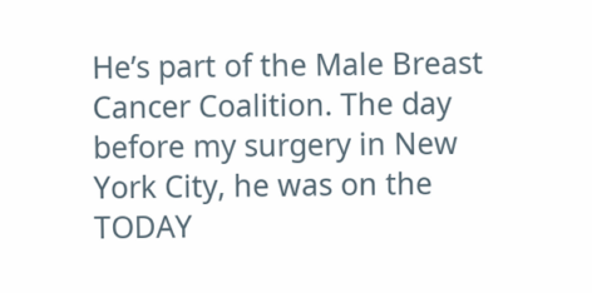He’s part of the Male Breast Cancer Coalition. The day before my surgery in New York City, he was on the TODAY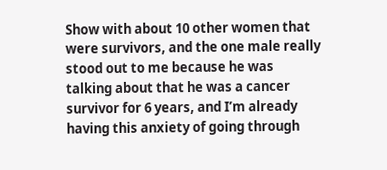Show with about 10 other women that were survivors, and the one male really stood out to me because he was talking about that he was a cancer survivor for 6 years, and I’m already having this anxiety of going through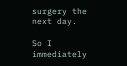surgery the next day.

So I immediately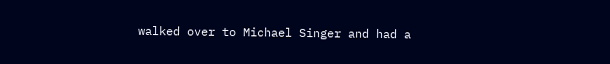walked over to Michael Singer and had a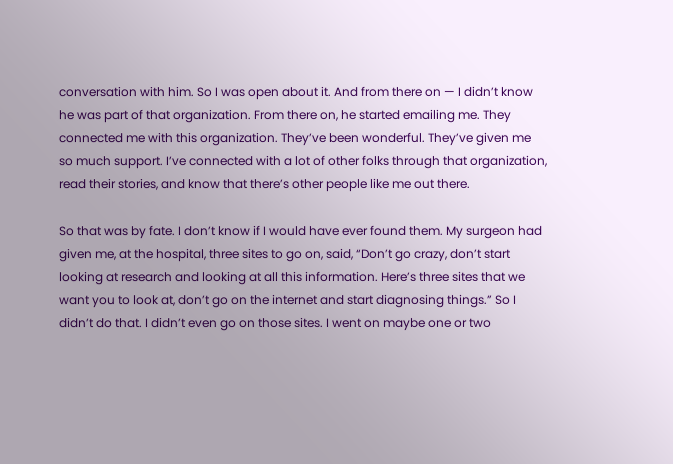conversation with him. So I was open about it. And from there on — I didn’t know he was part of that organization. From there on, he started emailing me. They connected me with this organization. They’ve been wonderful. They’ve given me so much support. I’ve connected with a lot of other folks through that organization, read their stories, and know that there’s other people like me out there.

So that was by fate. I don’t know if I would have ever found them. My surgeon had given me, at the hospital, three sites to go on, said, “Don’t go crazy, don’t start looking at research and looking at all this information. Here’s three sites that we want you to look at, don’t go on the internet and start diagnosing things.” So I didn’t do that. I didn’t even go on those sites. I went on maybe one or two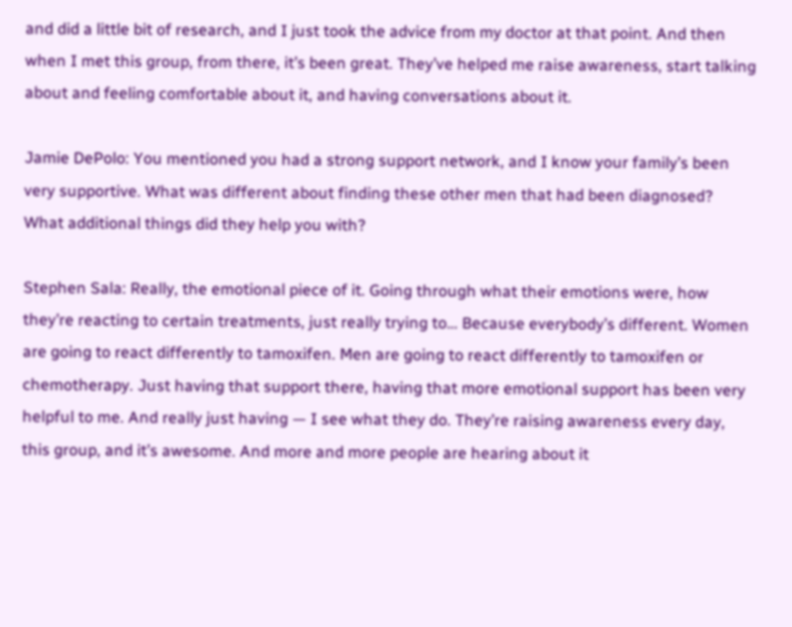and did a little bit of research, and I just took the advice from my doctor at that point. And then when I met this group, from there, it’s been great. They’ve helped me raise awareness, start talking about and feeling comfortable about it, and having conversations about it.

Jamie DePolo: You mentioned you had a strong support network, and I know your family’s been very supportive. What was different about finding these other men that had been diagnosed? What additional things did they help you with?

Stephen Sala: Really, the emotional piece of it. Going through what their emotions were, how they’re reacting to certain treatments, just really trying to… Because everybody’s different. Women are going to react differently to tamoxifen. Men are going to react differently to tamoxifen or chemotherapy. Just having that support there, having that more emotional support has been very helpful to me. And really just having — I see what they do. They’re raising awareness every day, this group, and it’s awesome. And more and more people are hearing about it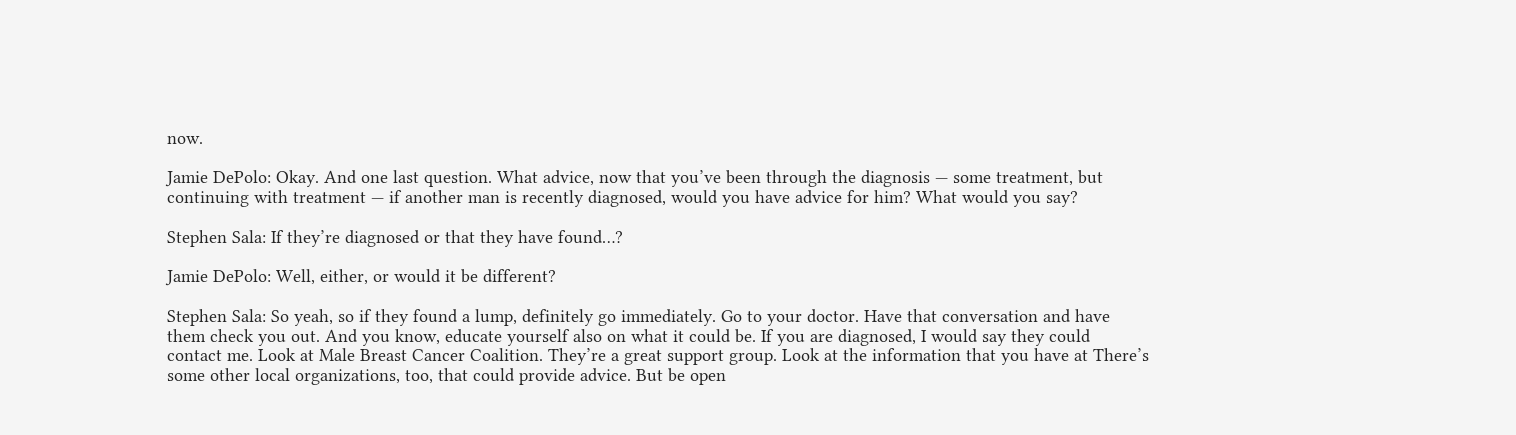now.

Jamie DePolo: Okay. And one last question. What advice, now that you’ve been through the diagnosis — some treatment, but continuing with treatment — if another man is recently diagnosed, would you have advice for him? What would you say?

Stephen Sala: If they’re diagnosed or that they have found…?

Jamie DePolo: Well, either, or would it be different?

Stephen Sala: So yeah, so if they found a lump, definitely go immediately. Go to your doctor. Have that conversation and have them check you out. And you know, educate yourself also on what it could be. If you are diagnosed, I would say they could contact me. Look at Male Breast Cancer Coalition. They’re a great support group. Look at the information that you have at There’s some other local organizations, too, that could provide advice. But be open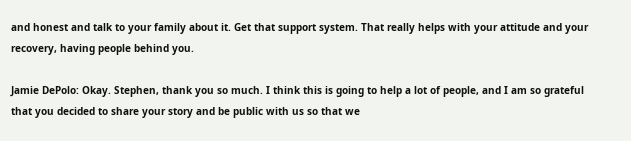and honest and talk to your family about it. Get that support system. That really helps with your attitude and your recovery, having people behind you.

Jamie DePolo: Okay. Stephen, thank you so much. I think this is going to help a lot of people, and I am so grateful that you decided to share your story and be public with us so that we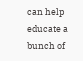can help educate a bunch of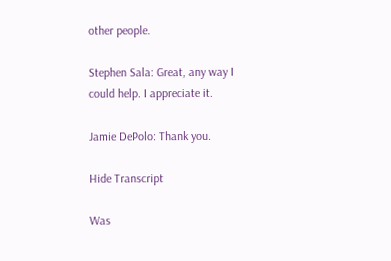other people.

Stephen Sala: Great, any way I could help. I appreciate it.

Jamie DePolo: Thank you.

Hide Transcript

Was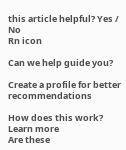this article helpful? Yes / No
Rn icon

Can we help guide you?

Create a profile for better recommendations

How does this work? Learn more
Are these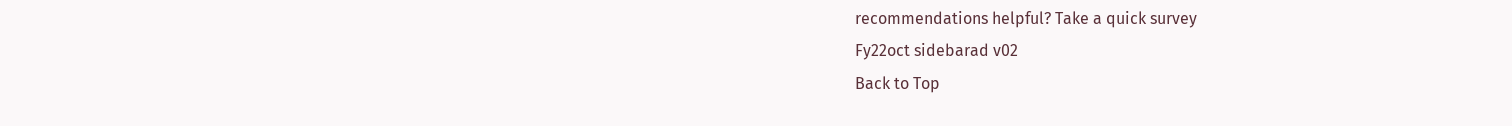recommendations helpful? Take a quick survey
Fy22oct sidebarad v02
Back to Top